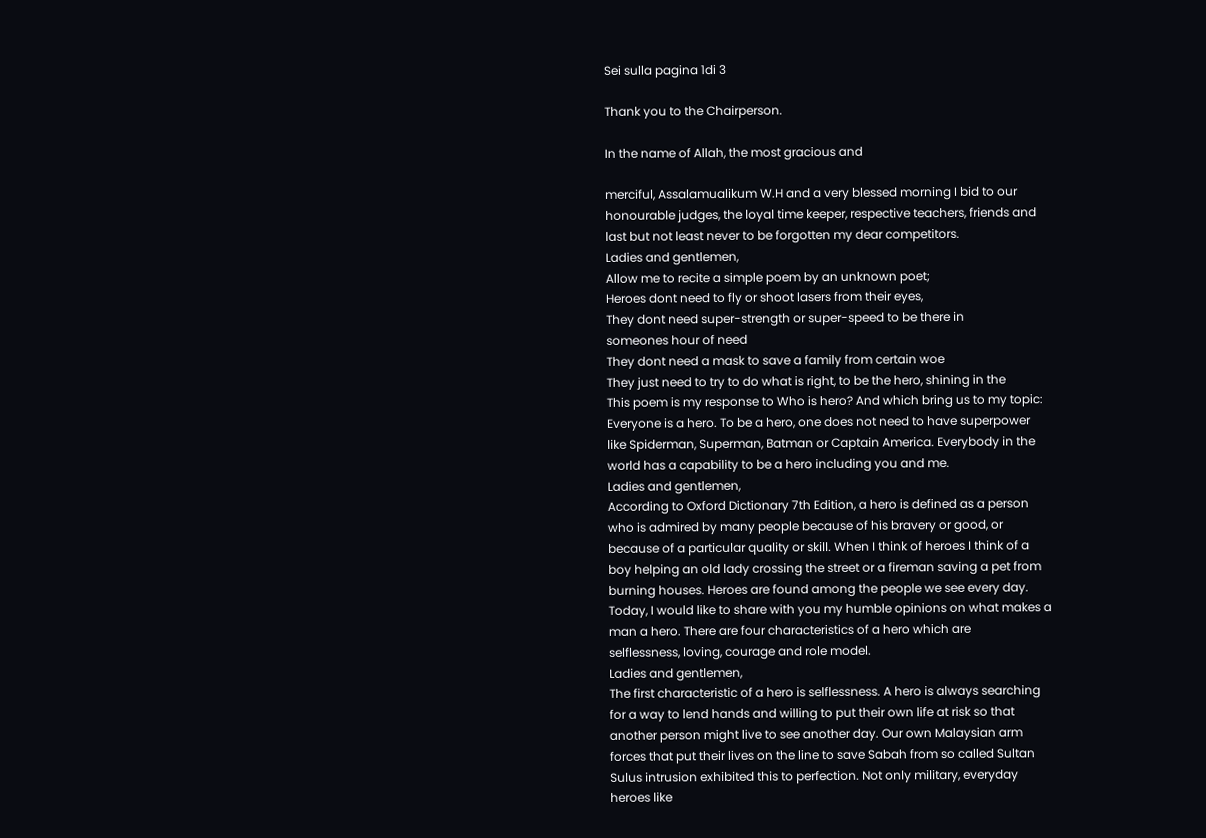Sei sulla pagina 1di 3

Thank you to the Chairperson.

In the name of Allah, the most gracious and

merciful, Assalamualikum W.H and a very blessed morning I bid to our
honourable judges, the loyal time keeper, respective teachers, friends and
last but not least never to be forgotten my dear competitors.
Ladies and gentlemen,
Allow me to recite a simple poem by an unknown poet;
Heroes dont need to fly or shoot lasers from their eyes,
They dont need super-strength or super-speed to be there in
someones hour of need
They dont need a mask to save a family from certain woe
They just need to try to do what is right, to be the hero, shining in the
This poem is my response to Who is hero? And which bring us to my topic:
Everyone is a hero. To be a hero, one does not need to have superpower
like Spiderman, Superman, Batman or Captain America. Everybody in the
world has a capability to be a hero including you and me.
Ladies and gentlemen,
According to Oxford Dictionary 7th Edition, a hero is defined as a person
who is admired by many people because of his bravery or good, or
because of a particular quality or skill. When I think of heroes I think of a
boy helping an old lady crossing the street or a fireman saving a pet from
burning houses. Heroes are found among the people we see every day.
Today, I would like to share with you my humble opinions on what makes a
man a hero. There are four characteristics of a hero which are
selflessness, loving, courage and role model.
Ladies and gentlemen,
The first characteristic of a hero is selflessness. A hero is always searching
for a way to lend hands and willing to put their own life at risk so that
another person might live to see another day. Our own Malaysian arm
forces that put their lives on the line to save Sabah from so called Sultan
Sulus intrusion exhibited this to perfection. Not only military, everyday
heroes like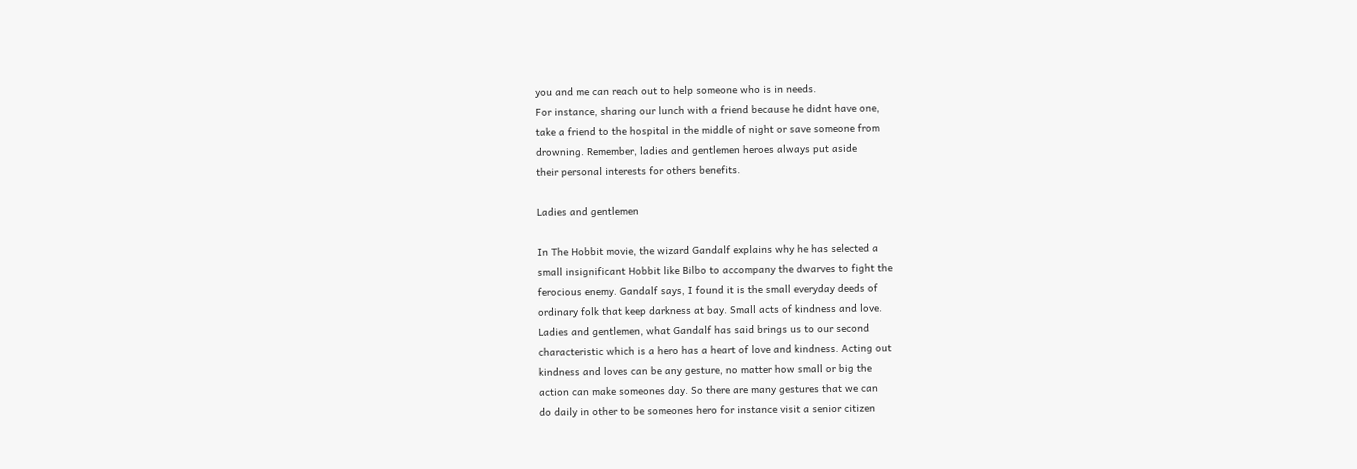you and me can reach out to help someone who is in needs.
For instance, sharing our lunch with a friend because he didnt have one,
take a friend to the hospital in the middle of night or save someone from
drowning. Remember, ladies and gentlemen heroes always put aside
their personal interests for others benefits.

Ladies and gentlemen

In The Hobbit movie, the wizard Gandalf explains why he has selected a
small insignificant Hobbit like Bilbo to accompany the dwarves to fight the
ferocious enemy. Gandalf says, I found it is the small everyday deeds of
ordinary folk that keep darkness at bay. Small acts of kindness and love.
Ladies and gentlemen, what Gandalf has said brings us to our second
characteristic which is a hero has a heart of love and kindness. Acting out
kindness and loves can be any gesture, no matter how small or big the
action can make someones day. So there are many gestures that we can
do daily in other to be someones hero for instance visit a senior citizen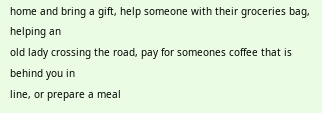home and bring a gift, help someone with their groceries bag, helping an
old lady crossing the road, pay for someones coffee that is behind you in
line, or prepare a meal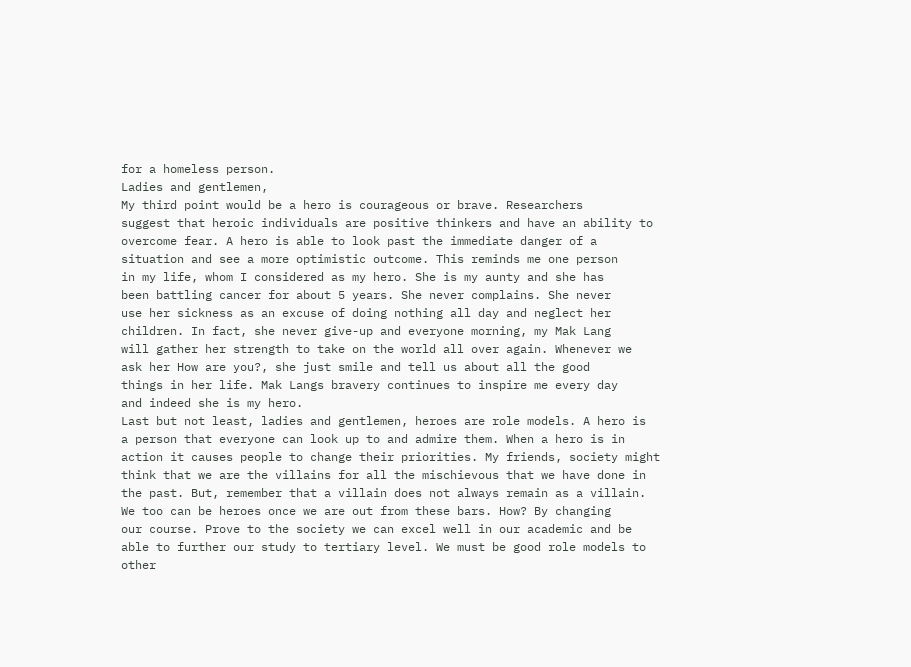for a homeless person.
Ladies and gentlemen,
My third point would be a hero is courageous or brave. Researchers
suggest that heroic individuals are positive thinkers and have an ability to
overcome fear. A hero is able to look past the immediate danger of a
situation and see a more optimistic outcome. This reminds me one person
in my life, whom I considered as my hero. She is my aunty and she has
been battling cancer for about 5 years. She never complains. She never
use her sickness as an excuse of doing nothing all day and neglect her
children. In fact, she never give-up and everyone morning, my Mak Lang
will gather her strength to take on the world all over again. Whenever we
ask her How are you?, she just smile and tell us about all the good
things in her life. Mak Langs bravery continues to inspire me every day
and indeed she is my hero.
Last but not least, ladies and gentlemen, heroes are role models. A hero is
a person that everyone can look up to and admire them. When a hero is in
action it causes people to change their priorities. My friends, society might
think that we are the villains for all the mischievous that we have done in
the past. But, remember that a villain does not always remain as a villain.
We too can be heroes once we are out from these bars. How? By changing
our course. Prove to the society we can excel well in our academic and be
able to further our study to tertiary level. We must be good role models to
other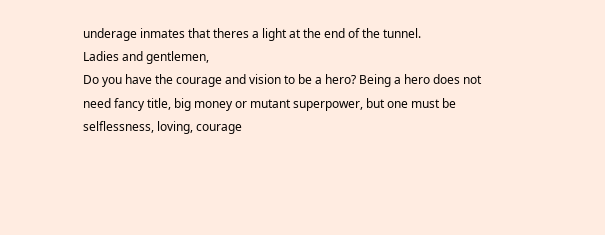underage inmates that theres a light at the end of the tunnel.
Ladies and gentlemen,
Do you have the courage and vision to be a hero? Being a hero does not
need fancy title, big money or mutant superpower, but one must be
selflessness, loving, courage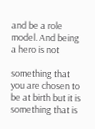and be a role model. And being a hero is not

something that you are chosen to be at birth but it is something that is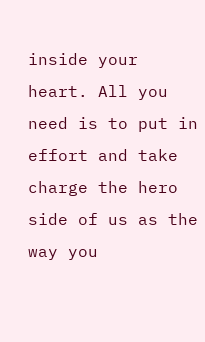inside your heart. All you need is to put in effort and take charge the hero
side of us as the way you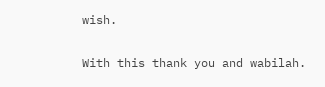wish.

With this thank you and wabilah.